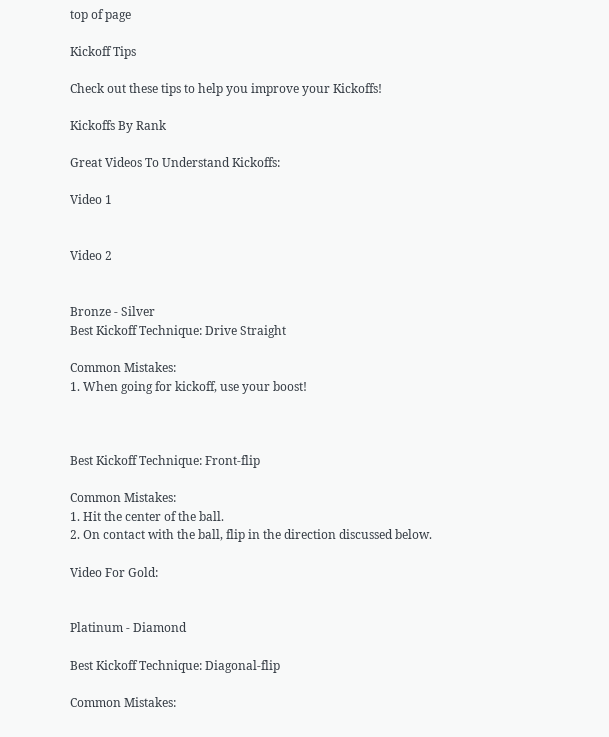top of page

Kickoff Tips

Check out these tips to help you improve your Kickoffs!

Kickoffs By Rank

Great Videos To Understand Kickoffs:

Video 1


Video 2


Bronze - Silver
Best Kickoff Technique: Drive Straight

Common Mistakes:
1. When going for kickoff, use your boost!



Best Kickoff Technique: Front-flip

Common Mistakes:
1. Hit the center of the ball.
2. On contact with the ball, flip in the direction discussed below.

Video For Gold:


Platinum - Diamond

Best Kickoff Technique: Diagonal-flip

Common Mistakes: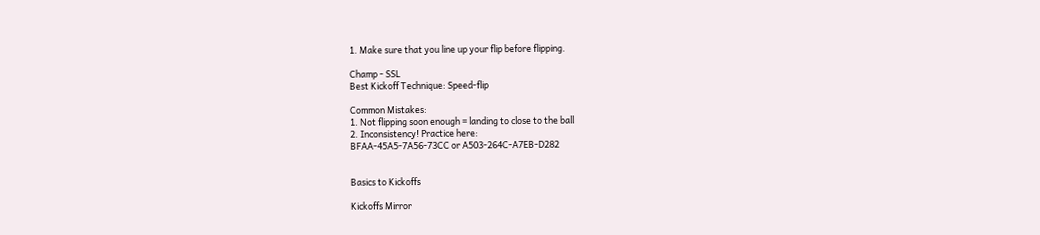1. Make sure that you line up your flip before flipping.

Champ - SSL
Best Kickoff Technique: Speed-flip

Common Mistakes:
1. Not flipping soon enough = landing to close to the ball
2. Inconsistency! Practice here:
BFAA-45A5-7A56-73CC or A503-264C-A7EB-D282


Basics to Kickoffs

Kickoffs Mirror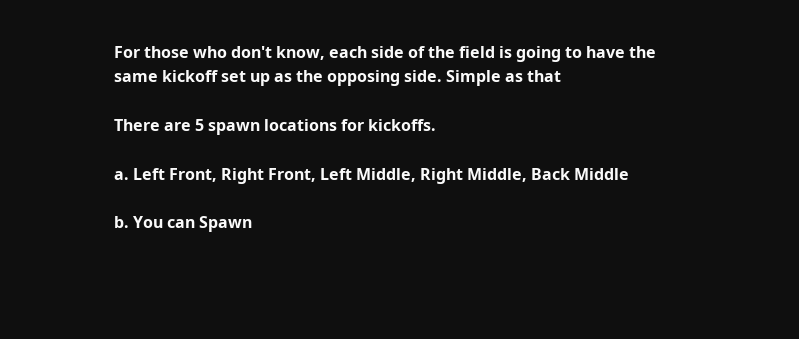For those who don't know, each side of the field is going to have the same kickoff set up as the opposing side. Simple as that

There are 5 spawn locations for kickoffs.

a. Left Front, Right Front, Left Middle, Right Middle, Back Middle

b. You can Spawn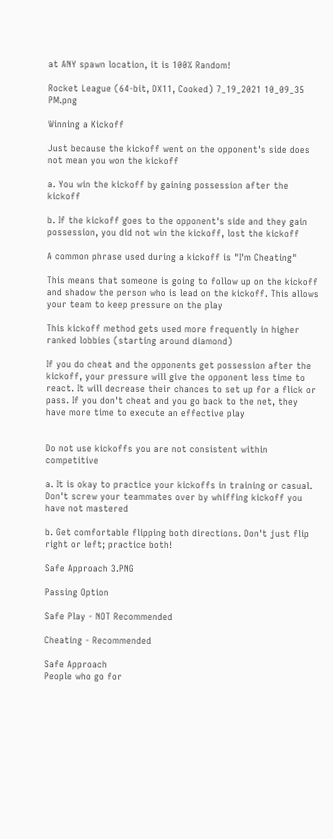at ANY spawn location, it is 100% Random!

Rocket League (64-bit, DX11, Cooked) 7_19_2021 10_09_35 PM.png

Winning a Kickoff

Just because the kickoff went on the opponent's side does not mean you won the kickoff

a. You win the kickoff by gaining possession after the kickoff

b. If the kickoff goes to the opponent's side and they gain possession, you did not win the kickoff, lost the kickoff

A common phrase used during a kickoff is "I'm Cheating"

This means that someone is going to follow up on the kickoff and shadow the person who is lead on the kickoff. This allows your team to keep pressure on the play

This kickoff method gets used more frequently in higher ranked lobbies (starting around diamond)

If you do cheat and the opponents get possession after the kickoff, your pressure will give the opponent less time to react. It will decrease their chances to set up for a flick or pass. If you don't cheat and you go back to the net, they have more time to execute an effective play


Do not use kickoffs you are not consistent within competitive

a. It is okay to practice your kickoffs in training or casual. Don't screw your teammates over by whiffing kickoff you have not mastered

b. Get comfortable flipping both directions. Don't just flip right or left; practice both!

Safe Approach 3.PNG

Passing Option

Safe Play - NOT Recommended

Cheating - Recommended

Safe Approach
People who go for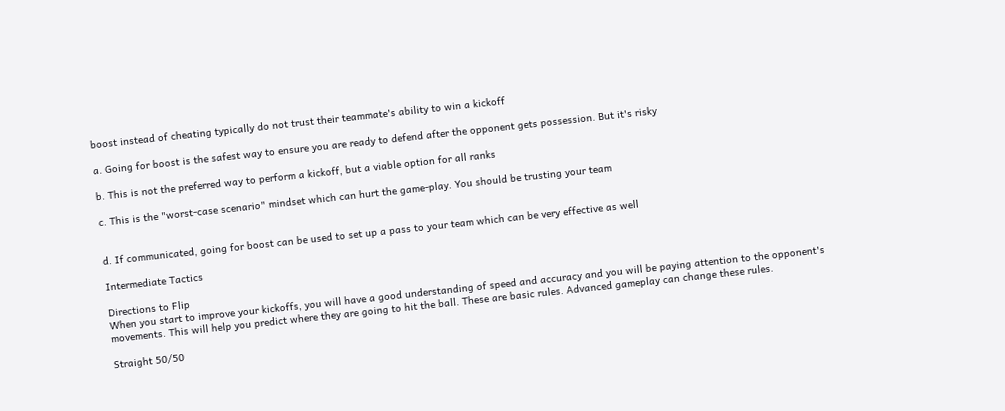boost instead of cheating typically do not trust their teammate's ability to win a kickoff

a. Going for boost is the safest way to ensure you are ready to defend after the opponent gets possession. But it's risky

b. This is not the preferred way to perform a kickoff, but a viable option for all ranks

c. This is the "worst-case scenario" mindset which can hurt the game-play. You should be trusting your team


d. If communicated, going for boost can be used to set up a pass to your team which can be very effective as well

Intermediate Tactics

Directions to Flip
When you start to improve your kickoffs, you will have a good understanding of speed and accuracy and you will be paying attention to the opponent's movements. This will help you predict where they are going to hit the ball. These are basic rules. Advanced gameplay can change these rules.

Straight 50/50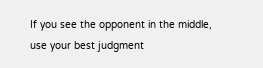If you see the opponent in the middle, use your best judgment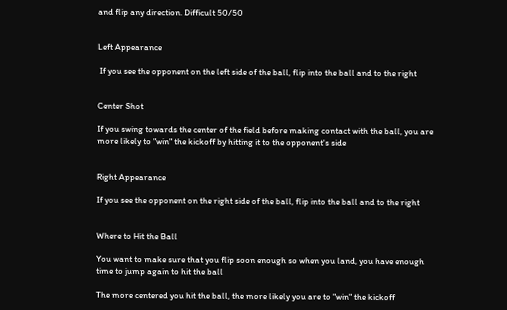and flip any direction. Difficult 50/50


Left Appearance

 If you see the opponent on the left side of the ball, flip into the ball and to the right


Center Shot

If you swing towards the center of the field before making contact with the ball, you are more likely to "win" the kickoff by hitting it to the opponent's side


Right Appearance

If you see the opponent on the right side of the ball, flip into the ball and to the right


Where to Hit the Ball

You want to make sure that you flip soon enough so when you land, you have enough time to jump again to hit the ball

The more centered you hit the ball, the more likely you are to "win" the kickoff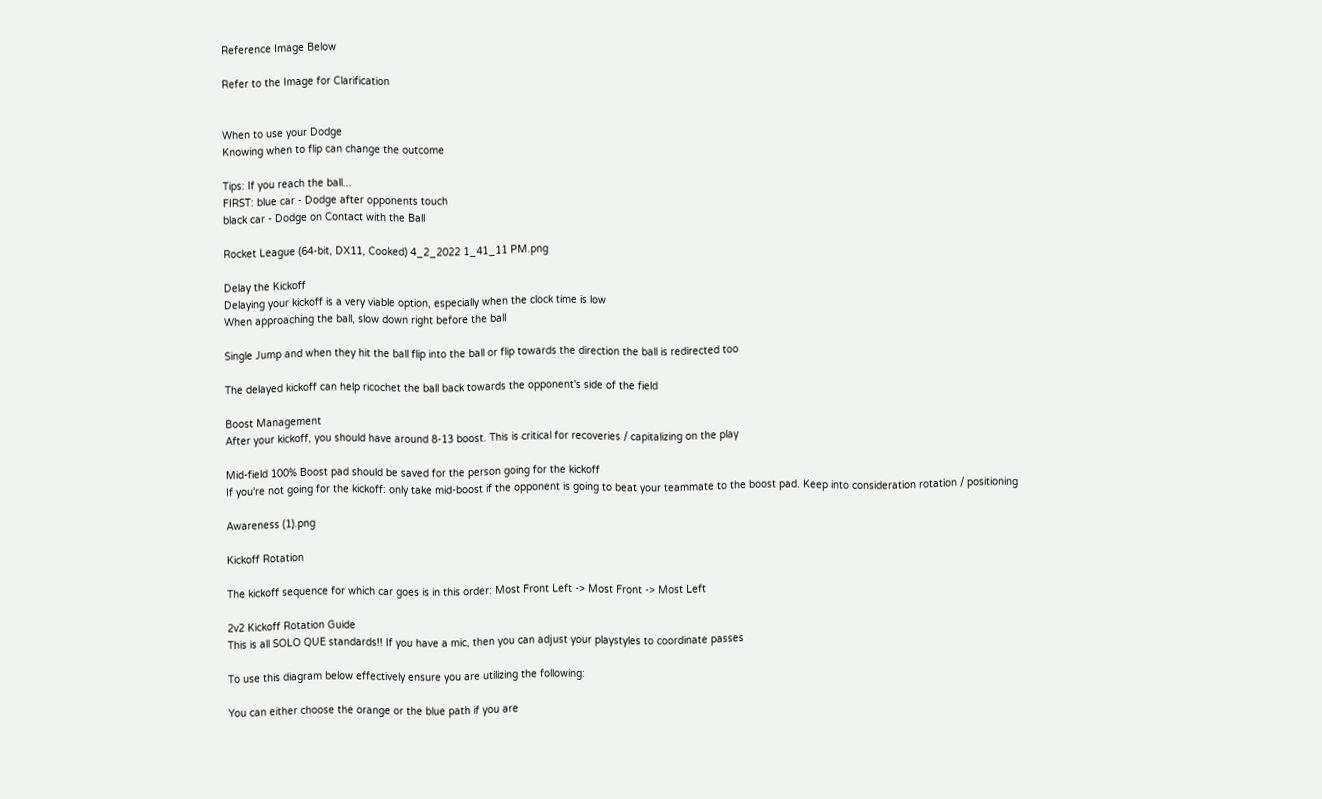Reference Image Below

Refer to the Image for Clarification


When to use your Dodge
Knowing when to flip can change the outcome

Tips: If you reach the ball...
FIRST: blue car - Dodge after opponents touch
black car - Dodge on Contact with the Ball

Rocket League (64-bit, DX11, Cooked) 4_2_2022 1_41_11 PM.png

Delay the Kickoff
Delaying your kickoff is a very viable option, especially when the clock time is low
When approaching the ball, slow down right before the ball

Single Jump and when they hit the ball flip into the ball or flip towards the direction the ball is redirected too

The delayed kickoff can help ricochet the ball back towards the opponent's side of the field

Boost Management
After your kickoff, you should have around 8-13 boost. This is critical for recoveries / capitalizing on the play

Mid-field 100% Boost pad should be saved for the person going for the kickoff
If you're not going for the kickoff: only take mid-boost if the opponent is going to beat your teammate to the boost pad. Keep into consideration rotation / positioning

Awareness (1).png

Kickoff Rotation

The kickoff sequence for which car goes is in this order: Most Front Left -> Most Front -> Most Left

2v2 Kickoff Rotation Guide
This is all SOLO QUE standards!! If you have a mic, then you can adjust your playstyles to coordinate passes

To use this diagram below effectively ensure you are utilizing the following:

You can either choose the orange or the blue path if you are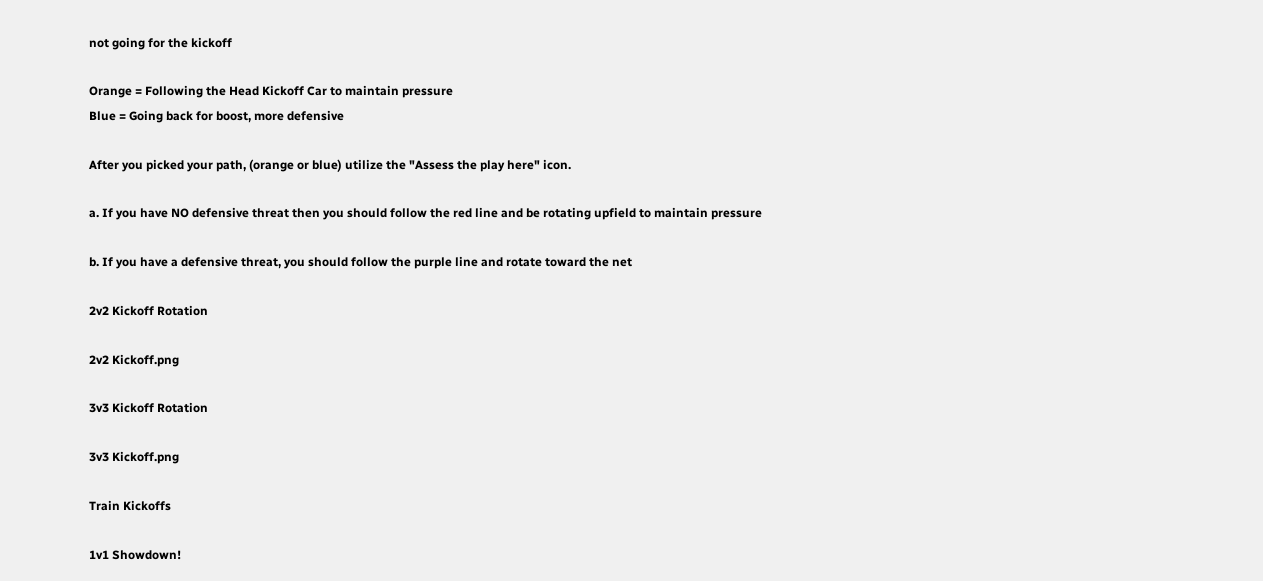not going for the kickoff

Orange = Following the Head Kickoff Car to maintain pressure
Blue = Going back for boost, more defensive

After you picked your path, (orange or blue) utilize the "Assess the play here" icon.

a. If you have NO defensive threat then you should follow the red line and be rotating upfield to maintain pressure

b. If you have a defensive threat, you should follow the purple line and rotate toward the net

2v2 Kickoff Rotation

2v2 Kickoff.png

3v3 Kickoff Rotation

3v3 Kickoff.png

Train Kickoffs

1v1 Showdown!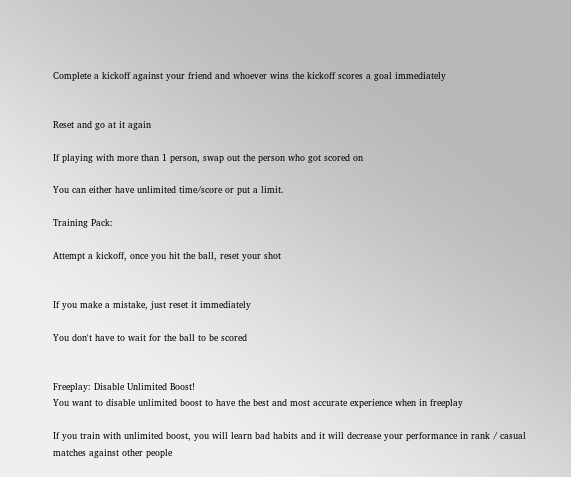Complete a kickoff against your friend and whoever wins the kickoff scores a goal immediately


Reset and go at it again

If playing with more than 1 person, swap out the person who got scored on

You can either have unlimited time/score or put a limit.

Training Pack:

Attempt a kickoff, once you hit the ball, reset your shot


If you make a mistake, just reset it immediately

You don't have to wait for the ball to be scored


Freeplay: Disable Unlimited Boost!
You want to disable unlimited boost to have the best and most accurate experience when in freeplay

If you train with unlimited boost, you will learn bad habits and it will decrease your performance in rank / casual matches against other people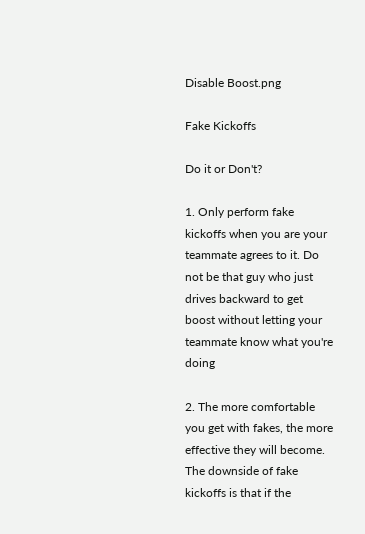Disable Boost.png

Fake Kickoffs

Do it or Don't?

1. Only perform fake kickoffs when you are your teammate agrees to it. Do not be that guy who just drives backward to get boost without letting your teammate know what you're doing

2. The more comfortable you get with fakes, the more effective they will become. The downside of fake kickoffs is that if the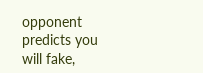opponent predicts you will fake,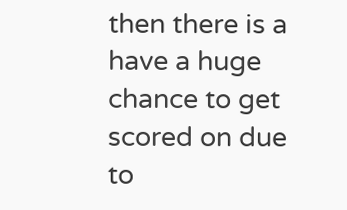then there is a have a huge chance to get scored on due to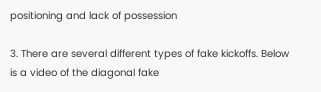positioning and lack of possession

3. There are several different types of fake kickoffs. Below is a video of the diagonal fake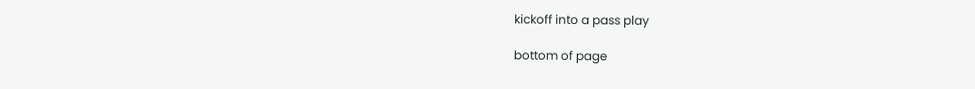kickoff into a pass play

bottom of page